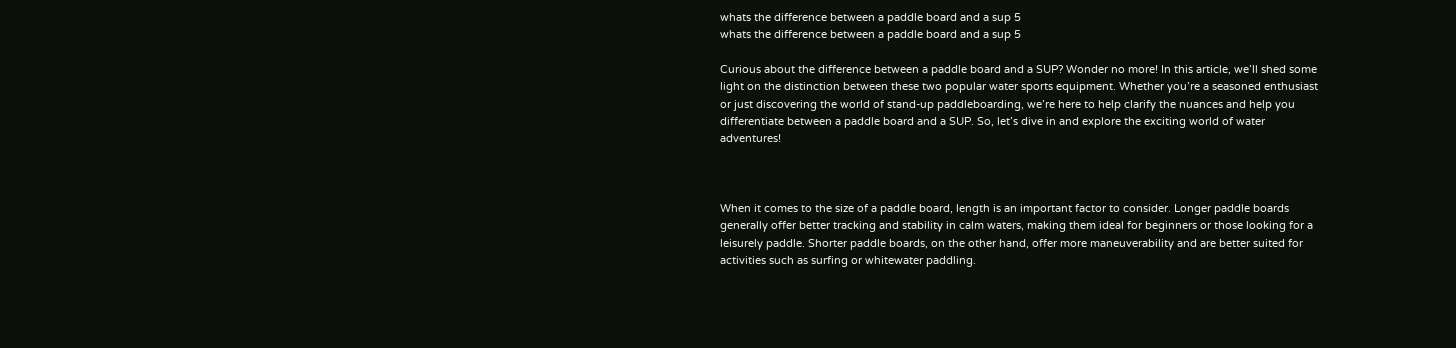whats the difference between a paddle board and a sup 5
whats the difference between a paddle board and a sup 5

Curious about the difference between a paddle board and a SUP? Wonder no more! In this article, we’ll shed some light on the distinction between these two popular water sports equipment. Whether you’re a seasoned enthusiast or just discovering the world of stand-up paddleboarding, we’re here to help clarify the nuances and help you differentiate between a paddle board and a SUP. So, let’s dive in and explore the exciting world of water adventures!



When it comes to the size of a paddle board, length is an important factor to consider. Longer paddle boards generally offer better tracking and stability in calm waters, making them ideal for beginners or those looking for a leisurely paddle. Shorter paddle boards, on the other hand, offer more maneuverability and are better suited for activities such as surfing or whitewater paddling.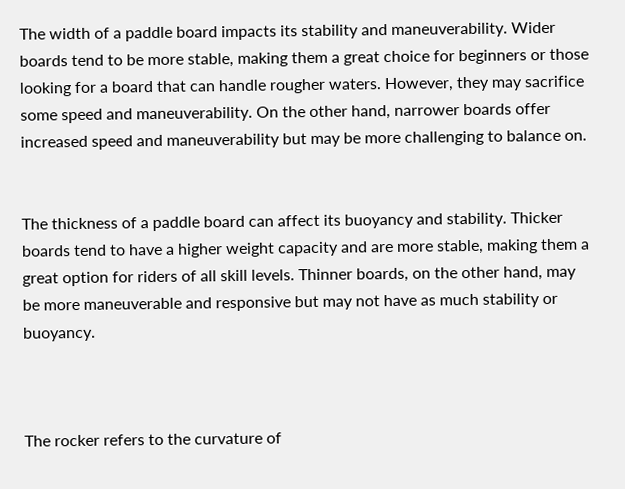The width of a paddle board impacts its stability and maneuverability. Wider boards tend to be more stable, making them a great choice for beginners or those looking for a board that can handle rougher waters. However, they may sacrifice some speed and maneuverability. On the other hand, narrower boards offer increased speed and maneuverability but may be more challenging to balance on.


The thickness of a paddle board can affect its buoyancy and stability. Thicker boards tend to have a higher weight capacity and are more stable, making them a great option for riders of all skill levels. Thinner boards, on the other hand, may be more maneuverable and responsive but may not have as much stability or buoyancy.



The rocker refers to the curvature of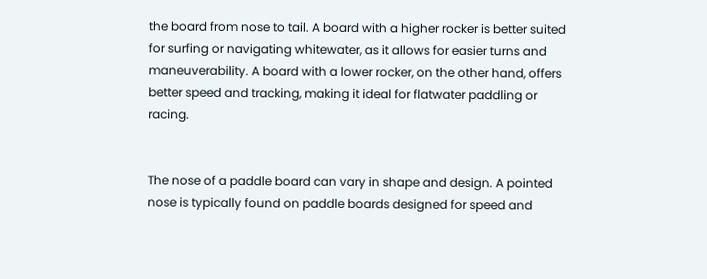the board from nose to tail. A board with a higher rocker is better suited for surfing or navigating whitewater, as it allows for easier turns and maneuverability. A board with a lower rocker, on the other hand, offers better speed and tracking, making it ideal for flatwater paddling or racing.


The nose of a paddle board can vary in shape and design. A pointed nose is typically found on paddle boards designed for speed and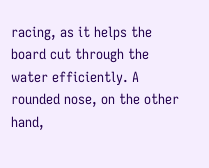racing, as it helps the board cut through the water efficiently. A rounded nose, on the other hand,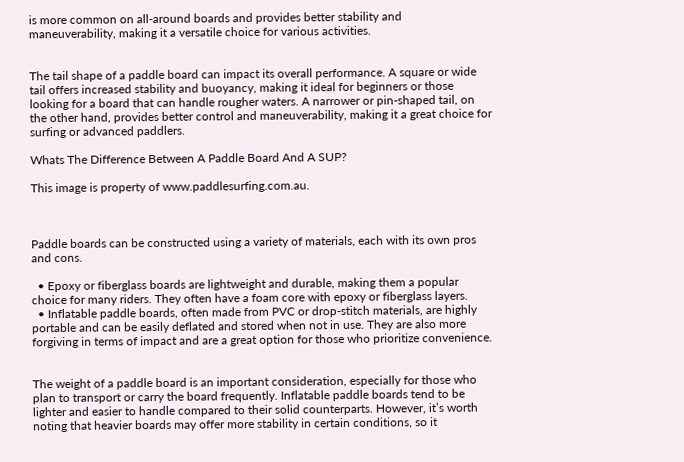is more common on all-around boards and provides better stability and maneuverability, making it a versatile choice for various activities.


The tail shape of a paddle board can impact its overall performance. A square or wide tail offers increased stability and buoyancy, making it ideal for beginners or those looking for a board that can handle rougher waters. A narrower or pin-shaped tail, on the other hand, provides better control and maneuverability, making it a great choice for surfing or advanced paddlers.

Whats The Difference Between A Paddle Board And A SUP?

This image is property of www.paddlesurfing.com.au.



Paddle boards can be constructed using a variety of materials, each with its own pros and cons.

  • Epoxy or fiberglass boards are lightweight and durable, making them a popular choice for many riders. They often have a foam core with epoxy or fiberglass layers.
  • Inflatable paddle boards, often made from PVC or drop-stitch materials, are highly portable and can be easily deflated and stored when not in use. They are also more forgiving in terms of impact and are a great option for those who prioritize convenience.


The weight of a paddle board is an important consideration, especially for those who plan to transport or carry the board frequently. Inflatable paddle boards tend to be lighter and easier to handle compared to their solid counterparts. However, it’s worth noting that heavier boards may offer more stability in certain conditions, so it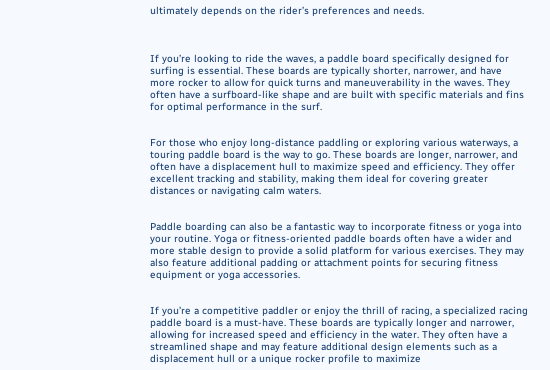ultimately depends on the rider’s preferences and needs.



If you’re looking to ride the waves, a paddle board specifically designed for surfing is essential. These boards are typically shorter, narrower, and have more rocker to allow for quick turns and maneuverability in the waves. They often have a surfboard-like shape and are built with specific materials and fins for optimal performance in the surf.


For those who enjoy long-distance paddling or exploring various waterways, a touring paddle board is the way to go. These boards are longer, narrower, and often have a displacement hull to maximize speed and efficiency. They offer excellent tracking and stability, making them ideal for covering greater distances or navigating calm waters.


Paddle boarding can also be a fantastic way to incorporate fitness or yoga into your routine. Yoga or fitness-oriented paddle boards often have a wider and more stable design to provide a solid platform for various exercises. They may also feature additional padding or attachment points for securing fitness equipment or yoga accessories.


If you’re a competitive paddler or enjoy the thrill of racing, a specialized racing paddle board is a must-have. These boards are typically longer and narrower, allowing for increased speed and efficiency in the water. They often have a streamlined shape and may feature additional design elements such as a displacement hull or a unique rocker profile to maximize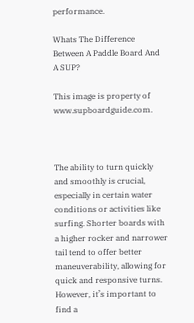performance.

Whats The Difference Between A Paddle Board And A SUP?

This image is property of www.supboardguide.com.



The ability to turn quickly and smoothly is crucial, especially in certain water conditions or activities like surfing. Shorter boards with a higher rocker and narrower tail tend to offer better maneuverability, allowing for quick and responsive turns. However, it’s important to find a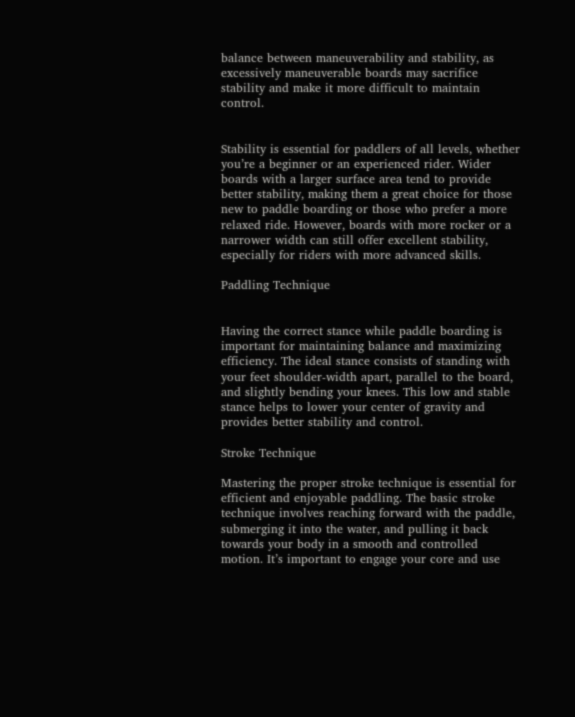balance between maneuverability and stability, as excessively maneuverable boards may sacrifice stability and make it more difficult to maintain control.


Stability is essential for paddlers of all levels, whether you’re a beginner or an experienced rider. Wider boards with a larger surface area tend to provide better stability, making them a great choice for those new to paddle boarding or those who prefer a more relaxed ride. However, boards with more rocker or a narrower width can still offer excellent stability, especially for riders with more advanced skills.

Paddling Technique


Having the correct stance while paddle boarding is important for maintaining balance and maximizing efficiency. The ideal stance consists of standing with your feet shoulder-width apart, parallel to the board, and slightly bending your knees. This low and stable stance helps to lower your center of gravity and provides better stability and control.

Stroke Technique

Mastering the proper stroke technique is essential for efficient and enjoyable paddling. The basic stroke technique involves reaching forward with the paddle, submerging it into the water, and pulling it back towards your body in a smooth and controlled motion. It’s important to engage your core and use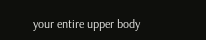your entire upper body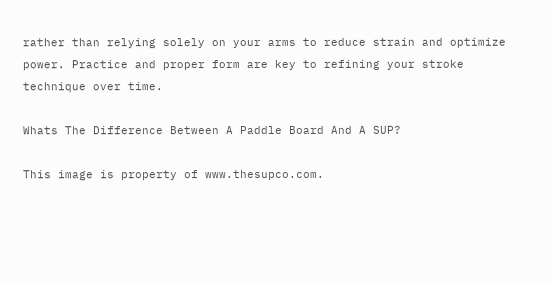rather than relying solely on your arms to reduce strain and optimize power. Practice and proper form are key to refining your stroke technique over time.

Whats The Difference Between A Paddle Board And A SUP?

This image is property of www.thesupco.com.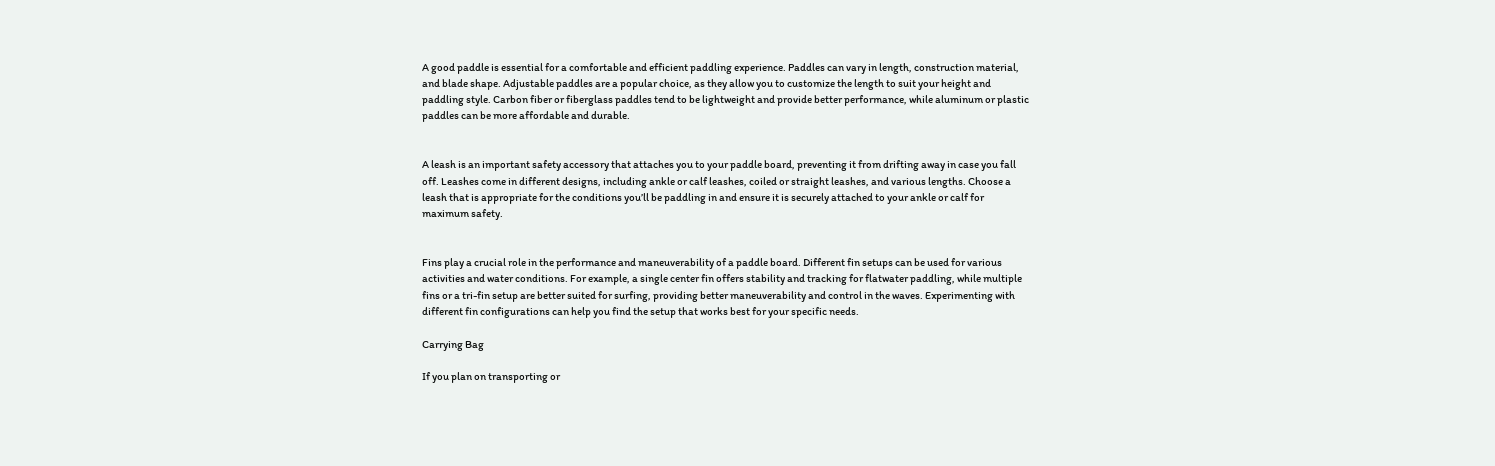A good paddle is essential for a comfortable and efficient paddling experience. Paddles can vary in length, construction material, and blade shape. Adjustable paddles are a popular choice, as they allow you to customize the length to suit your height and paddling style. Carbon fiber or fiberglass paddles tend to be lightweight and provide better performance, while aluminum or plastic paddles can be more affordable and durable.


A leash is an important safety accessory that attaches you to your paddle board, preventing it from drifting away in case you fall off. Leashes come in different designs, including ankle or calf leashes, coiled or straight leashes, and various lengths. Choose a leash that is appropriate for the conditions you’ll be paddling in and ensure it is securely attached to your ankle or calf for maximum safety.


Fins play a crucial role in the performance and maneuverability of a paddle board. Different fin setups can be used for various activities and water conditions. For example, a single center fin offers stability and tracking for flatwater paddling, while multiple fins or a tri-fin setup are better suited for surfing, providing better maneuverability and control in the waves. Experimenting with different fin configurations can help you find the setup that works best for your specific needs.

Carrying Bag

If you plan on transporting or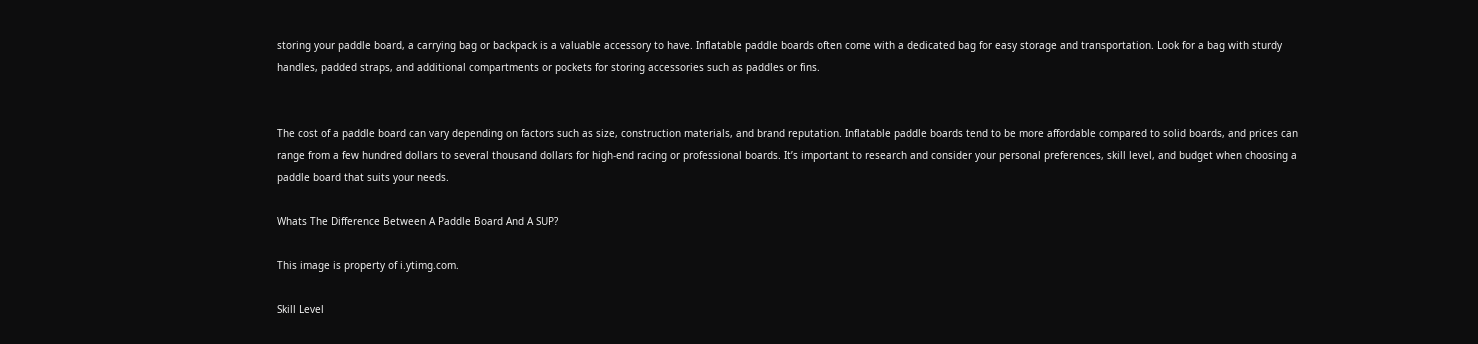storing your paddle board, a carrying bag or backpack is a valuable accessory to have. Inflatable paddle boards often come with a dedicated bag for easy storage and transportation. Look for a bag with sturdy handles, padded straps, and additional compartments or pockets for storing accessories such as paddles or fins.


The cost of a paddle board can vary depending on factors such as size, construction materials, and brand reputation. Inflatable paddle boards tend to be more affordable compared to solid boards, and prices can range from a few hundred dollars to several thousand dollars for high-end racing or professional boards. It’s important to research and consider your personal preferences, skill level, and budget when choosing a paddle board that suits your needs.

Whats The Difference Between A Paddle Board And A SUP?

This image is property of i.ytimg.com.

Skill Level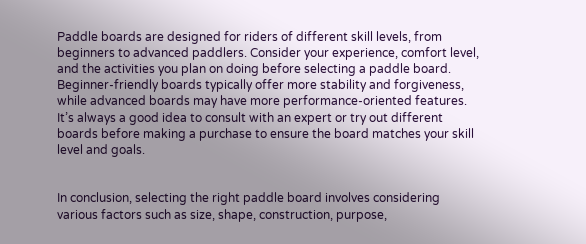Paddle boards are designed for riders of different skill levels, from beginners to advanced paddlers. Consider your experience, comfort level, and the activities you plan on doing before selecting a paddle board. Beginner-friendly boards typically offer more stability and forgiveness, while advanced boards may have more performance-oriented features. It’s always a good idea to consult with an expert or try out different boards before making a purchase to ensure the board matches your skill level and goals.


In conclusion, selecting the right paddle board involves considering various factors such as size, shape, construction, purpose,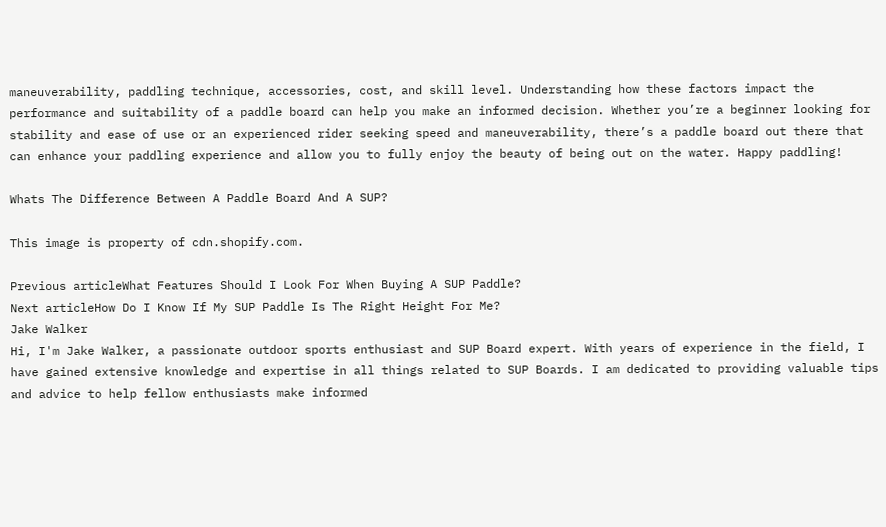maneuverability, paddling technique, accessories, cost, and skill level. Understanding how these factors impact the performance and suitability of a paddle board can help you make an informed decision. Whether you’re a beginner looking for stability and ease of use or an experienced rider seeking speed and maneuverability, there’s a paddle board out there that can enhance your paddling experience and allow you to fully enjoy the beauty of being out on the water. Happy paddling!

Whats The Difference Between A Paddle Board And A SUP?

This image is property of cdn.shopify.com.

Previous articleWhat Features Should I Look For When Buying A SUP Paddle?
Next articleHow Do I Know If My SUP Paddle Is The Right Height For Me?
Jake Walker
Hi, I'm Jake Walker, a passionate outdoor sports enthusiast and SUP Board expert. With years of experience in the field, I have gained extensive knowledge and expertise in all things related to SUP Boards. I am dedicated to providing valuable tips and advice to help fellow enthusiasts make informed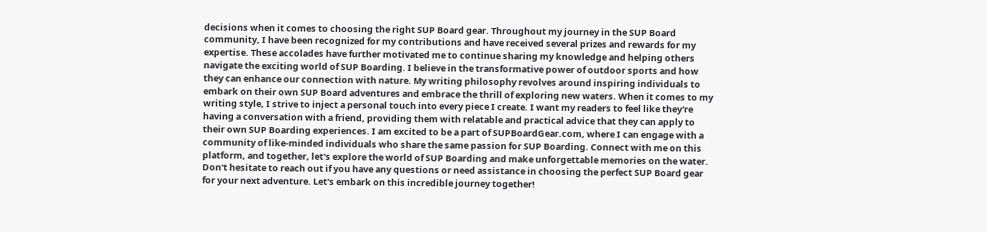decisions when it comes to choosing the right SUP Board gear. Throughout my journey in the SUP Board community, I have been recognized for my contributions and have received several prizes and rewards for my expertise. These accolades have further motivated me to continue sharing my knowledge and helping others navigate the exciting world of SUP Boarding. I believe in the transformative power of outdoor sports and how they can enhance our connection with nature. My writing philosophy revolves around inspiring individuals to embark on their own SUP Board adventures and embrace the thrill of exploring new waters. When it comes to my writing style, I strive to inject a personal touch into every piece I create. I want my readers to feel like they're having a conversation with a friend, providing them with relatable and practical advice that they can apply to their own SUP Boarding experiences. I am excited to be a part of SUPBoardGear.com, where I can engage with a community of like-minded individuals who share the same passion for SUP Boarding. Connect with me on this platform, and together, let's explore the world of SUP Boarding and make unforgettable memories on the water. Don't hesitate to reach out if you have any questions or need assistance in choosing the perfect SUP Board gear for your next adventure. Let's embark on this incredible journey together!